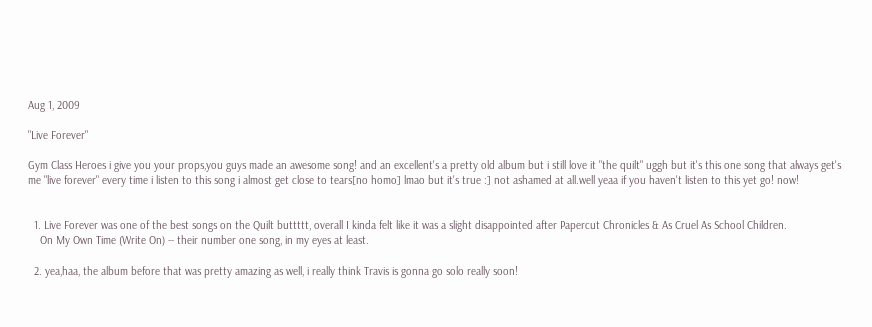Aug 1, 2009

"Live Forever"

Gym Class Heroes i give you your props,you guys made an awesome song! and an excellent's a pretty old album but i still love it "the quilt" uggh but it's this one song that always get's me "live forever" every time i listen to this song i almost get close to tears[no homo] lmao but it's true :] not ashamed at all.well yeaa if you haven't listen to this yet go! now!


  1. Live Forever was one of the best songs on the Quilt buttttt, overall I kinda felt like it was a slight disappointed after Papercut Chronicles & As Cruel As School Children.
    On My Own Time (Write On) -- their number one song, in my eyes at least.

  2. yea,haa, the album before that was pretty amazing as well, i really think Travis is gonna go solo really soon!